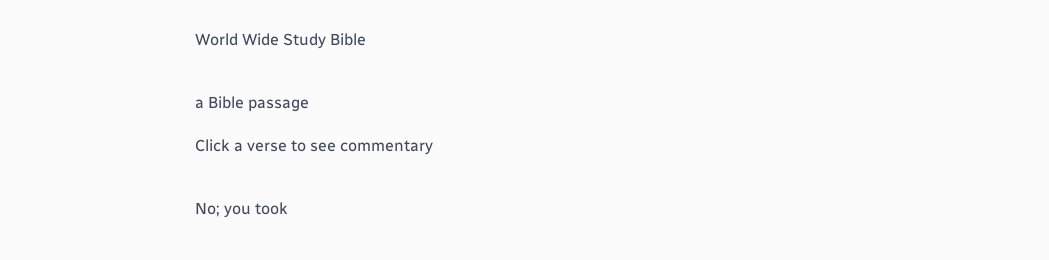World Wide Study Bible


a Bible passage

Click a verse to see commentary


No; you took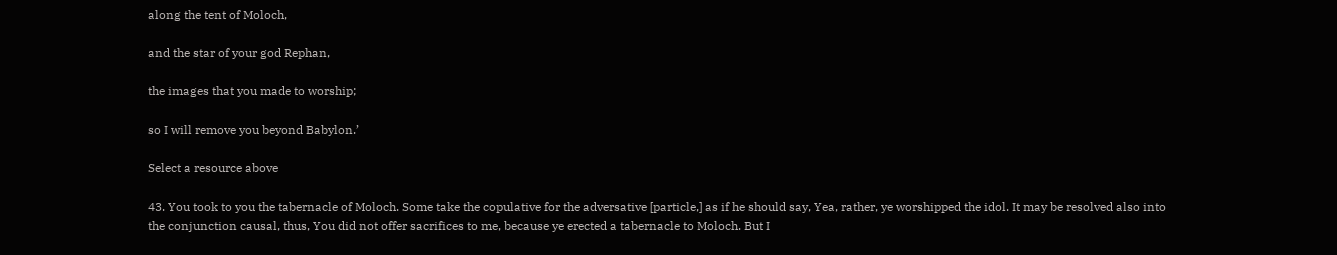along the tent of Moloch,

and the star of your god Rephan,

the images that you made to worship;

so I will remove you beyond Babylon.’

Select a resource above

43. You took to you the tabernacle of Moloch. Some take the copulative for the adversative [particle,] as if he should say, Yea, rather, ye worshipped the idol. It may be resolved also into the conjunction causal, thus, You did not offer sacrifices to me, because ye erected a tabernacle to Moloch. But I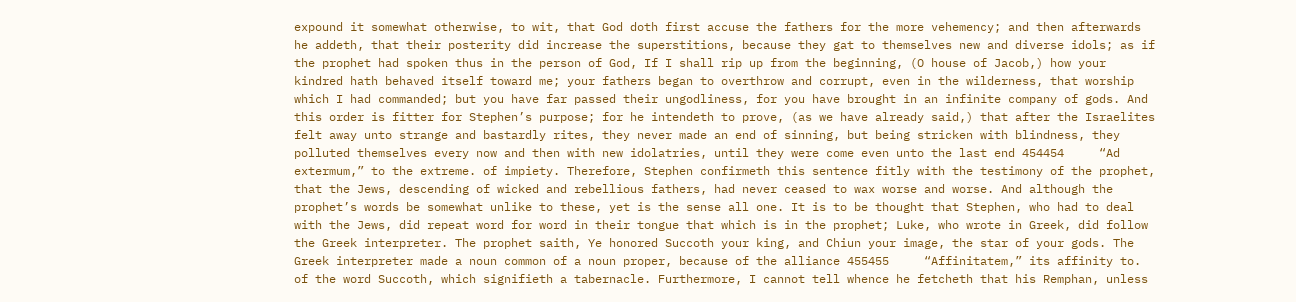expound it somewhat otherwise, to wit, that God doth first accuse the fathers for the more vehemency; and then afterwards he addeth, that their posterity did increase the superstitions, because they gat to themselves new and diverse idols; as if the prophet had spoken thus in the person of God, If I shall rip up from the beginning, (O house of Jacob,) how your kindred hath behaved itself toward me; your fathers began to overthrow and corrupt, even in the wilderness, that worship which I had commanded; but you have far passed their ungodliness, for you have brought in an infinite company of gods. And this order is fitter for Stephen’s purpose; for he intendeth to prove, (as we have already said,) that after the Israelites felt away unto strange and bastardly rites, they never made an end of sinning, but being stricken with blindness, they polluted themselves every now and then with new idolatries, until they were come even unto the last end 454454     “Ad extermum,” to the extreme. of impiety. Therefore, Stephen confirmeth this sentence fitly with the testimony of the prophet, that the Jews, descending of wicked and rebellious fathers, had never ceased to wax worse and worse. And although the prophet’s words be somewhat unlike to these, yet is the sense all one. It is to be thought that Stephen, who had to deal with the Jews, did repeat word for word in their tongue that which is in the prophet; Luke, who wrote in Greek, did follow the Greek interpreter. The prophet saith, Ye honored Succoth your king, and Chiun your image, the star of your gods. The Greek interpreter made a noun common of a noun proper, because of the alliance 455455     “Affinitatem,” its affinity to. of the word Succoth, which signifieth a tabernacle. Furthermore, I cannot tell whence he fetcheth that his Remphan, unless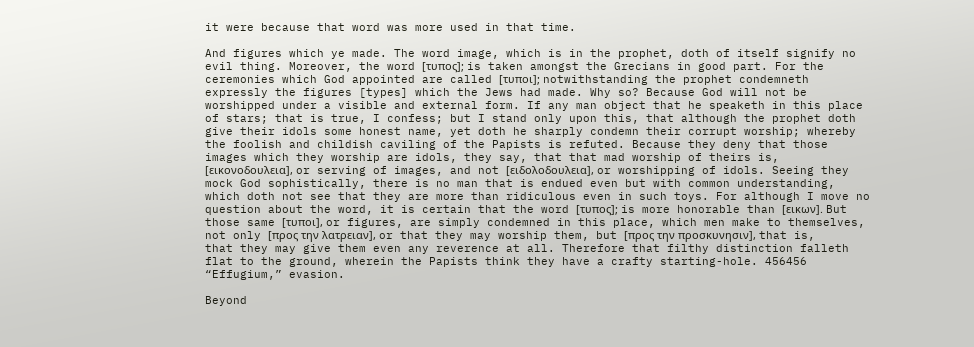it were because that word was more used in that time.

And figures which ye made. The word image, which is in the prophet, doth of itself signify no evil thing. Moreover, the word [τυπος]; is taken amongst the Grecians in good part. For the ceremonies which God appointed are called [τυποι]; notwithstanding the prophet condemneth expressly the figures [types] which the Jews had made. Why so? Because God will not be worshipped under a visible and external form. If any man object that he speaketh in this place of stars; that is true, I confess; but I stand only upon this, that although the prophet doth give their idols some honest name, yet doth he sharply condemn their corrupt worship; whereby the foolish and childish caviling of the Papists is refuted. Because they deny that those images which they worship are idols, they say, that that mad worship of theirs is, [εικονοδουλεια], or serving of images, and not [ειδολοδουλεια], or worshipping of idols. Seeing they mock God sophistically, there is no man that is endued even but with common understanding, which doth not see that they are more than ridiculous even in such toys. For although I move no question about the word, it is certain that the word [τυπος]; is more honorable than [εικων]. But those same [τυποι], or figures, are simply condemned in this place, which men make to themselves, not only [προς την λατρειαν], or that they may worship them, but [προς την προσκυνησιν], that is, that they may give them even any reverence at all. Therefore that filthy distinction falleth flat to the ground, wherein the Papists think they have a crafty starting-hole. 456456     “Effugium,” evasion.

Beyond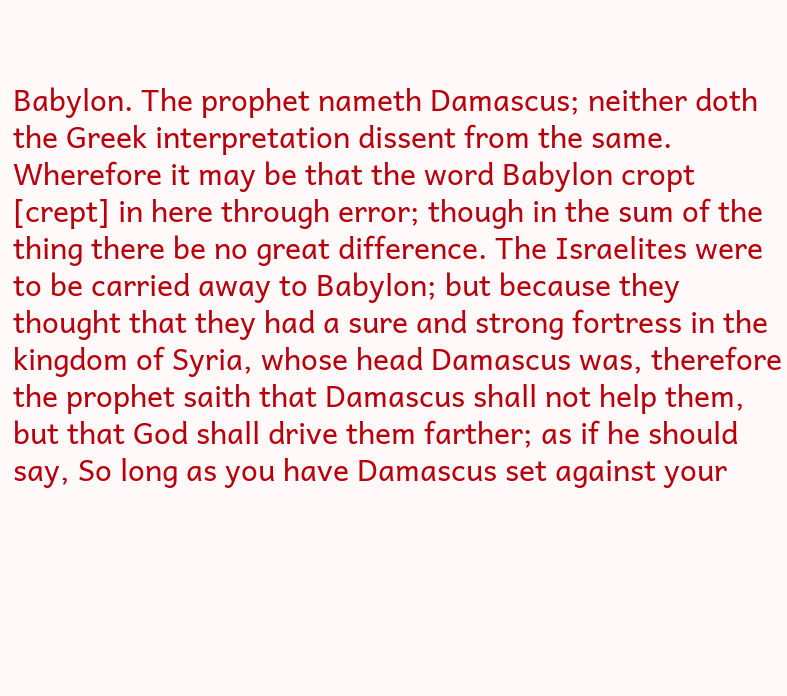Babylon. The prophet nameth Damascus; neither doth the Greek interpretation dissent from the same. Wherefore it may be that the word Babylon cropt [crept] in here through error; though in the sum of the thing there be no great difference. The Israelites were to be carried away to Babylon; but because they thought that they had a sure and strong fortress in the kingdom of Syria, whose head Damascus was, therefore the prophet saith that Damascus shall not help them, but that God shall drive them farther; as if he should say, So long as you have Damascus set against your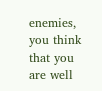enemies, you think that you are well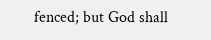fenced; but God shall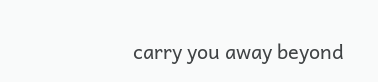carry you away beyond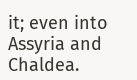it; even into Assyria and Chaldea.